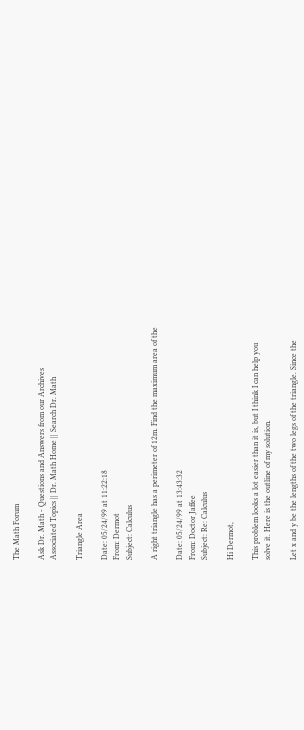The Math Forum

Ask Dr. Math - Questions and Answers from our Archives
Associated Topics || Dr. Math Home || Search Dr. Math

Triangle Area

Date: 05/24/99 at 11:22:18
From: Dermot
Subject: Calculus

A right triangle has a perimeter of 12m. Find the maximum area of the

Date: 05/24/99 at 13:43:32
From: Doctor Jaffee
Subject: Re: Calculus

Hi Dermot,

This problem looks a lot easier than it is, but I think I can help you
solve it. Here is the outline of my solution.

Let x and y be the lengths of the two legs of the triangle. Since the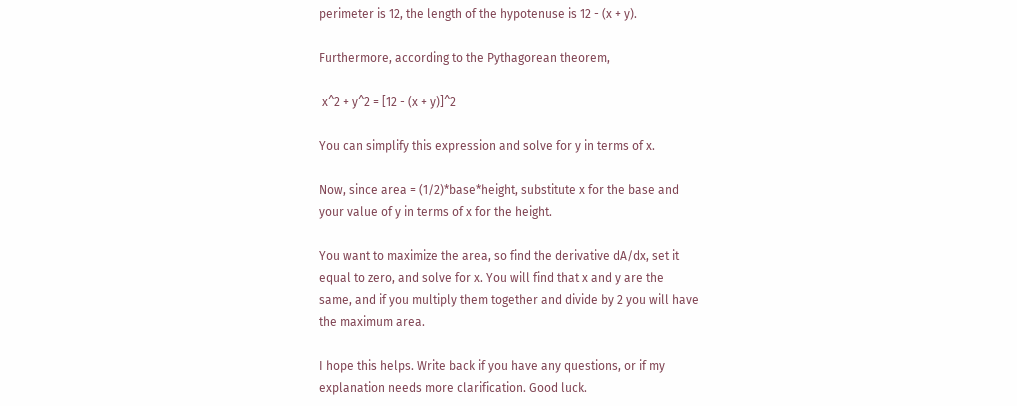perimeter is 12, the length of the hypotenuse is 12 - (x + y).

Furthermore, according to the Pythagorean theorem,

 x^2 + y^2 = [12 - (x + y)]^2

You can simplify this expression and solve for y in terms of x.

Now, since area = (1/2)*base*height, substitute x for the base and
your value of y in terms of x for the height.

You want to maximize the area, so find the derivative dA/dx, set it
equal to zero, and solve for x. You will find that x and y are the
same, and if you multiply them together and divide by 2 you will have
the maximum area.

I hope this helps. Write back if you have any questions, or if my
explanation needs more clarification. Good luck.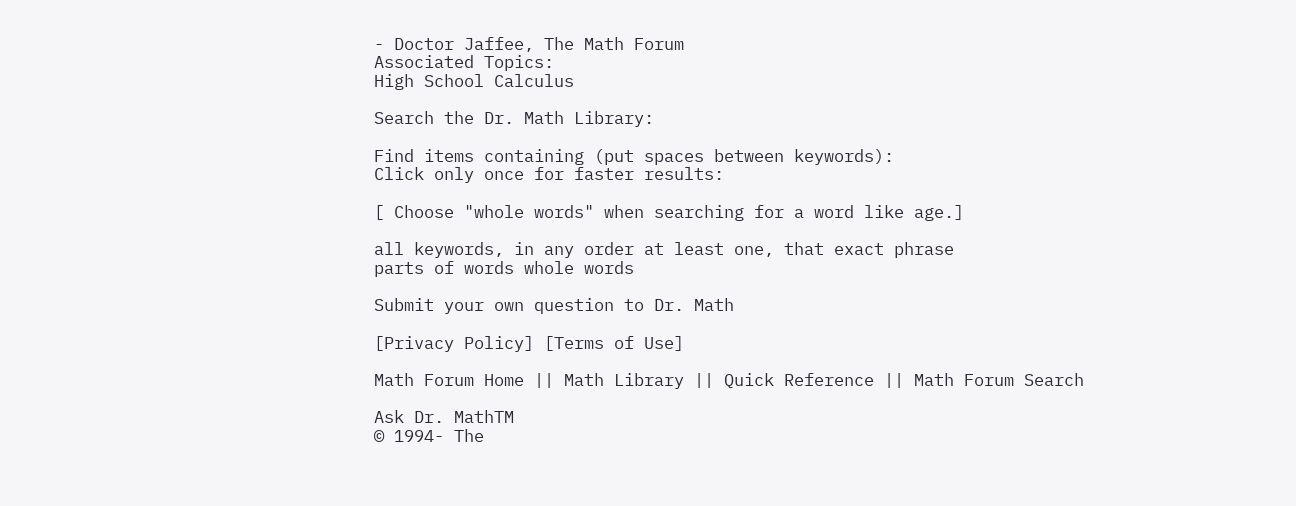- Doctor Jaffee, The Math Forum
Associated Topics:
High School Calculus

Search the Dr. Math Library:

Find items containing (put spaces between keywords):
Click only once for faster results:

[ Choose "whole words" when searching for a word like age.]

all keywords, in any order at least one, that exact phrase
parts of words whole words

Submit your own question to Dr. Math

[Privacy Policy] [Terms of Use]

Math Forum Home || Math Library || Quick Reference || Math Forum Search

Ask Dr. MathTM
© 1994- The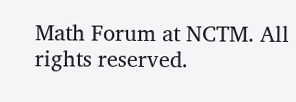Math Forum at NCTM. All rights reserved.